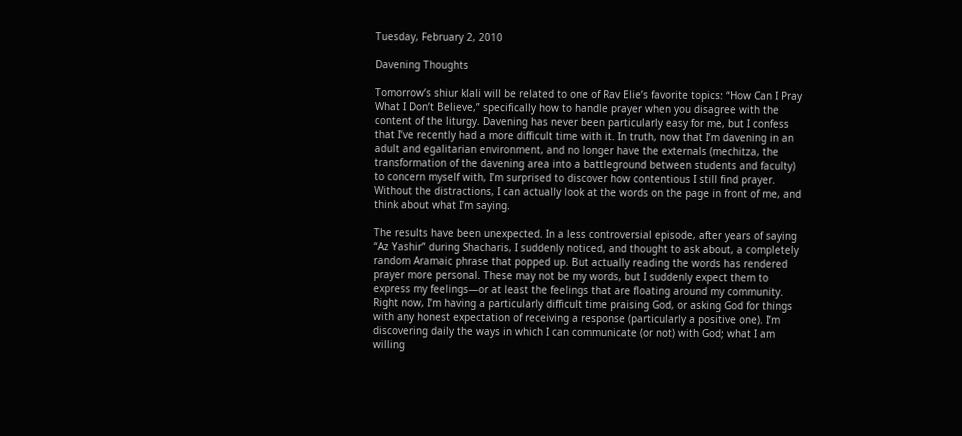Tuesday, February 2, 2010

Davening Thoughts

Tomorrow’s shiur klali will be related to one of Rav Elie’s favorite topics: “How Can I Pray What I Don’t Believe,” specifically how to handle prayer when you disagree with the content of the liturgy. Davening has never been particularly easy for me, but I confess that I’ve recently had a more difficult time with it. In truth, now that I’m davening in an adult and egalitarian environment, and no longer have the externals (mechitza, the transformation of the davening area into a battleground between students and faculty) to concern myself with, I’m surprised to discover how contentious I still find prayer. Without the distractions, I can actually look at the words on the page in front of me, and think about what I’m saying.

The results have been unexpected. In a less controversial episode, after years of saying “Az Yashir” during Shacharis, I suddenly noticed, and thought to ask about, a completely random Aramaic phrase that popped up. But actually reading the words has rendered prayer more personal. These may not be my words, but I suddenly expect them to express my feelings—or at least the feelings that are floating around my community. Right now, I’m having a particularly difficult time praising God, or asking God for things with any honest expectation of receiving a response (particularly a positive one). I’m discovering daily the ways in which I can communicate (or not) with God; what I am willing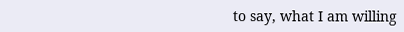to say, what I am willing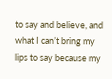to say and believe, and what I can’t bring my lips to say because my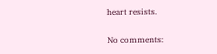heart resists.

No comments: